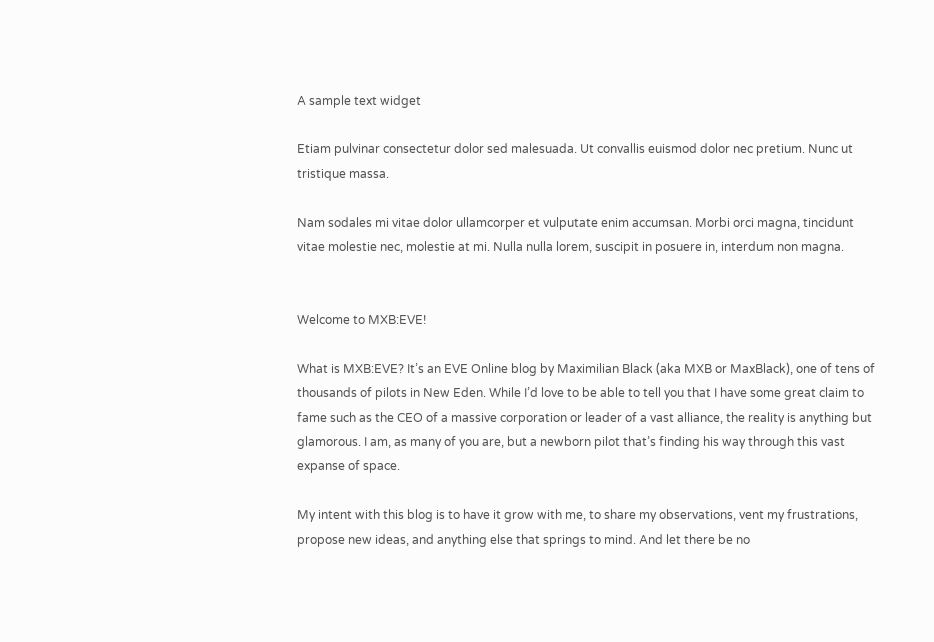A sample text widget

Etiam pulvinar consectetur dolor sed malesuada. Ut convallis euismod dolor nec pretium. Nunc ut tristique massa.

Nam sodales mi vitae dolor ullamcorper et vulputate enim accumsan. Morbi orci magna, tincidunt vitae molestie nec, molestie at mi. Nulla nulla lorem, suscipit in posuere in, interdum non magna.


Welcome to MXB:EVE!

What is MXB:EVE? It’s an EVE Online blog by Maximilian Black (aka MXB or MaxBlack), one of tens of thousands of pilots in New Eden. While I’d love to be able to tell you that I have some great claim to fame such as the CEO of a massive corporation or leader of a vast alliance, the reality is anything but glamorous. I am, as many of you are, but a newborn pilot that’s finding his way through this vast expanse of space.

My intent with this blog is to have it grow with me, to share my observations, vent my frustrations, propose new ideas, and anything else that springs to mind. And let there be no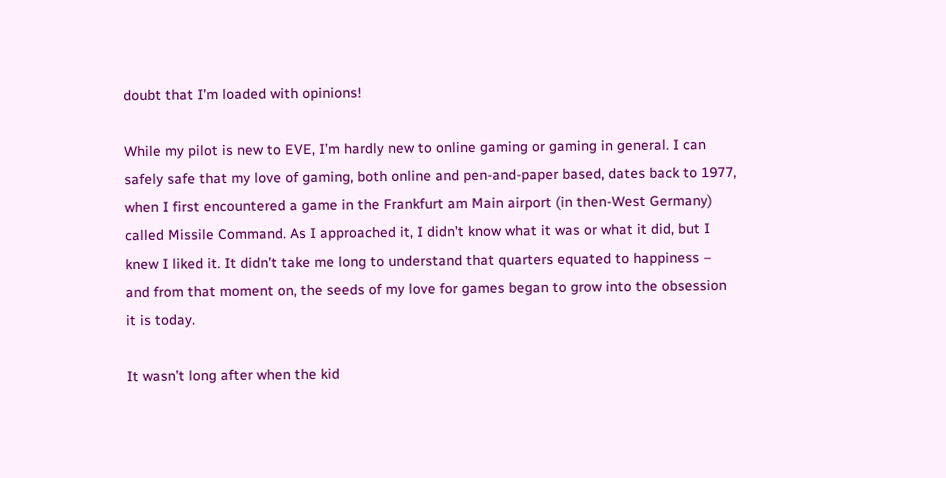doubt that I’m loaded with opinions!

While my pilot is new to EVE, I’m hardly new to online gaming or gaming in general. I can safely safe that my love of gaming, both online and pen-and-paper based, dates back to 1977, when I first encountered a game in the Frankfurt am Main airport (in then-West Germany) called Missile Command. As I approached it, I didn’t know what it was or what it did, but I knew I liked it. It didn’t take me long to understand that quarters equated to happiness – and from that moment on, the seeds of my love for games began to grow into the obsession it is today.

It wasn’t long after when the kid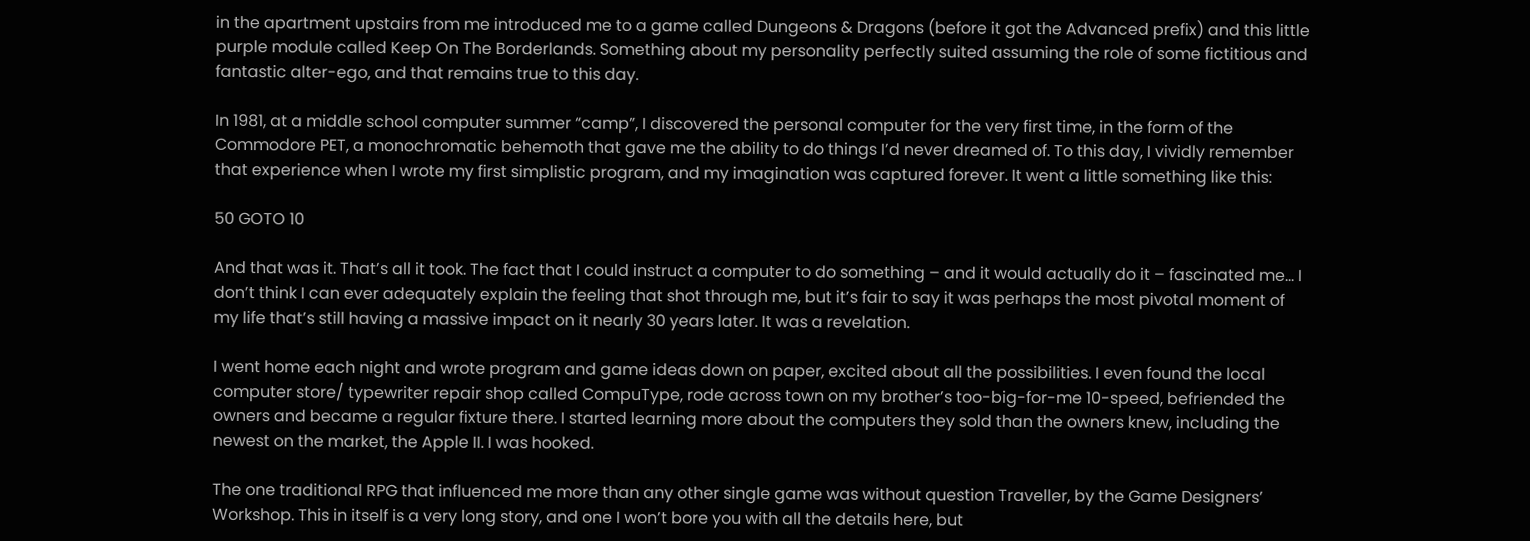in the apartment upstairs from me introduced me to a game called Dungeons & Dragons (before it got the Advanced prefix) and this little purple module called Keep On The Borderlands. Something about my personality perfectly suited assuming the role of some fictitious and fantastic alter-ego, and that remains true to this day.

In 1981, at a middle school computer summer “camp”, I discovered the personal computer for the very first time, in the form of the Commodore PET, a monochromatic behemoth that gave me the ability to do things I’d never dreamed of. To this day, I vividly remember that experience when I wrote my first simplistic program, and my imagination was captured forever. It went a little something like this:

50 GOTO 10

And that was it. That’s all it took. The fact that I could instruct a computer to do something – and it would actually do it – fascinated me… I don’t think I can ever adequately explain the feeling that shot through me, but it’s fair to say it was perhaps the most pivotal moment of my life that’s still having a massive impact on it nearly 30 years later. It was a revelation.

I went home each night and wrote program and game ideas down on paper, excited about all the possibilities. I even found the local computer store/ typewriter repair shop called CompuType, rode across town on my brother’s too-big-for-me 10-speed, befriended the owners and became a regular fixture there. I started learning more about the computers they sold than the owners knew, including the newest on the market, the Apple II. I was hooked.

The one traditional RPG that influenced me more than any other single game was without question Traveller, by the Game Designers’ Workshop. This in itself is a very long story, and one I won’t bore you with all the details here, but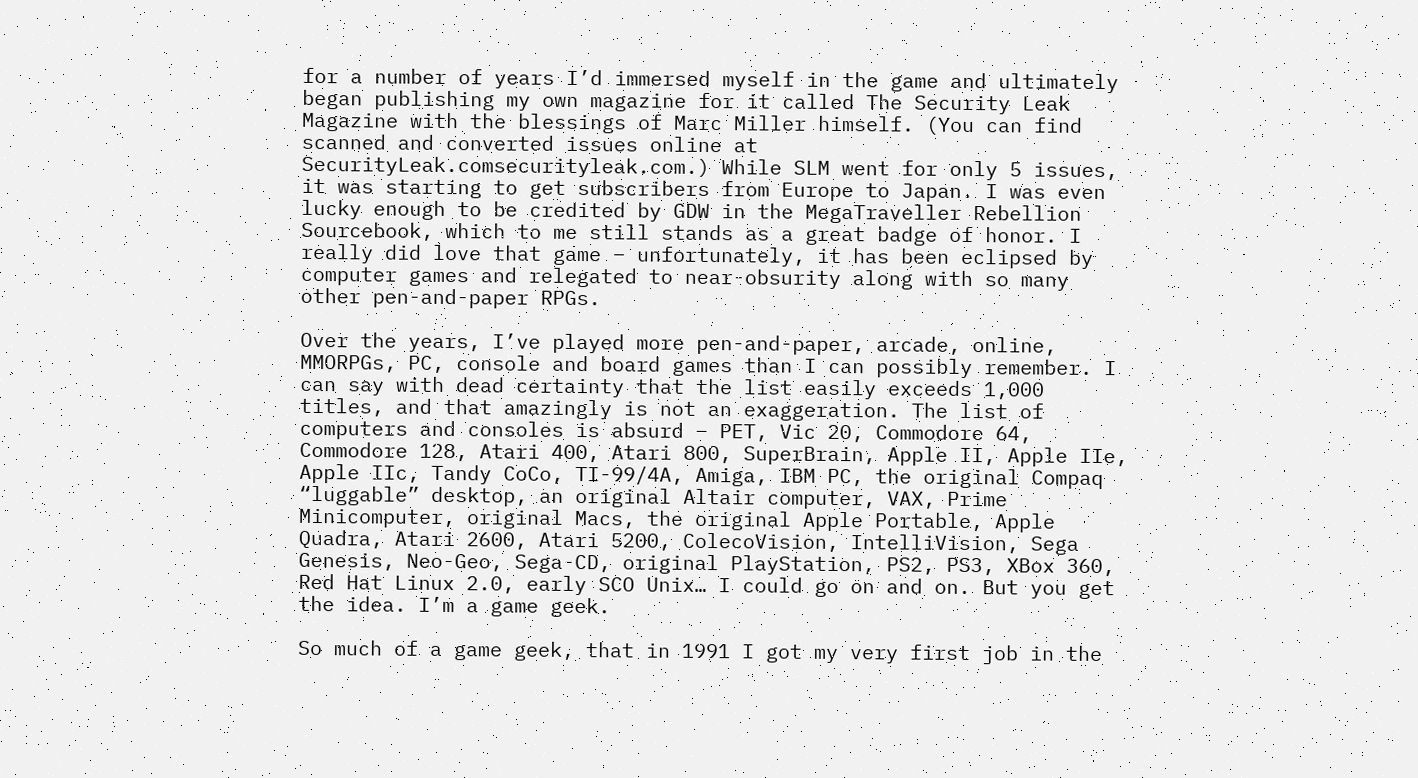for a number of years I’d immersed myself in the game and ultimately began publishing my own magazine for it called The Security Leak Magazine with the blessings of Marc Miller himself. (You can find scanned and converted issues online at SecurityLeak.comsecurityleak.com.) While SLM went for only 5 issues, it was starting to get subscribers from Europe to Japan. I was even lucky enough to be credited by GDW in the MegaTraveller Rebellion Sourcebook, which to me still stands as a great badge of honor. I really did love that game – unfortunately, it has been eclipsed by computer games and relegated to near-obsurity along with so many other pen-and-paper RPGs.

Over the years, I’ve played more pen-and-paper, arcade, online, MMORPGs, PC, console and board games than I can possibly remember. I can say with dead certainty that the list easily exceeds 1,000 titles, and that amazingly is not an exaggeration. The list of computers and consoles is absurd – PET, Vic 20, Commodore 64, Commodore 128, Atari 400, Atari 800, SuperBrain, Apple II, Apple IIe, Apple IIc, Tandy CoCo, TI-99/4A, Amiga, IBM PC, the original Compaq “luggable” desktop, an original Altair computer, VAX, Prime Minicomputer, original Macs, the original Apple Portable, Apple Quadra, Atari 2600, Atari 5200, ColecoVision, IntelliVision, Sega Genesis, Neo-Geo, Sega-CD, original PlayStation, PS2, PS3, XBox 360, Red Hat Linux 2.0, early SCO Unix… I could go on and on. But you get the idea. I’m a game geek.

So much of a game geek, that in 1991 I got my very first job in the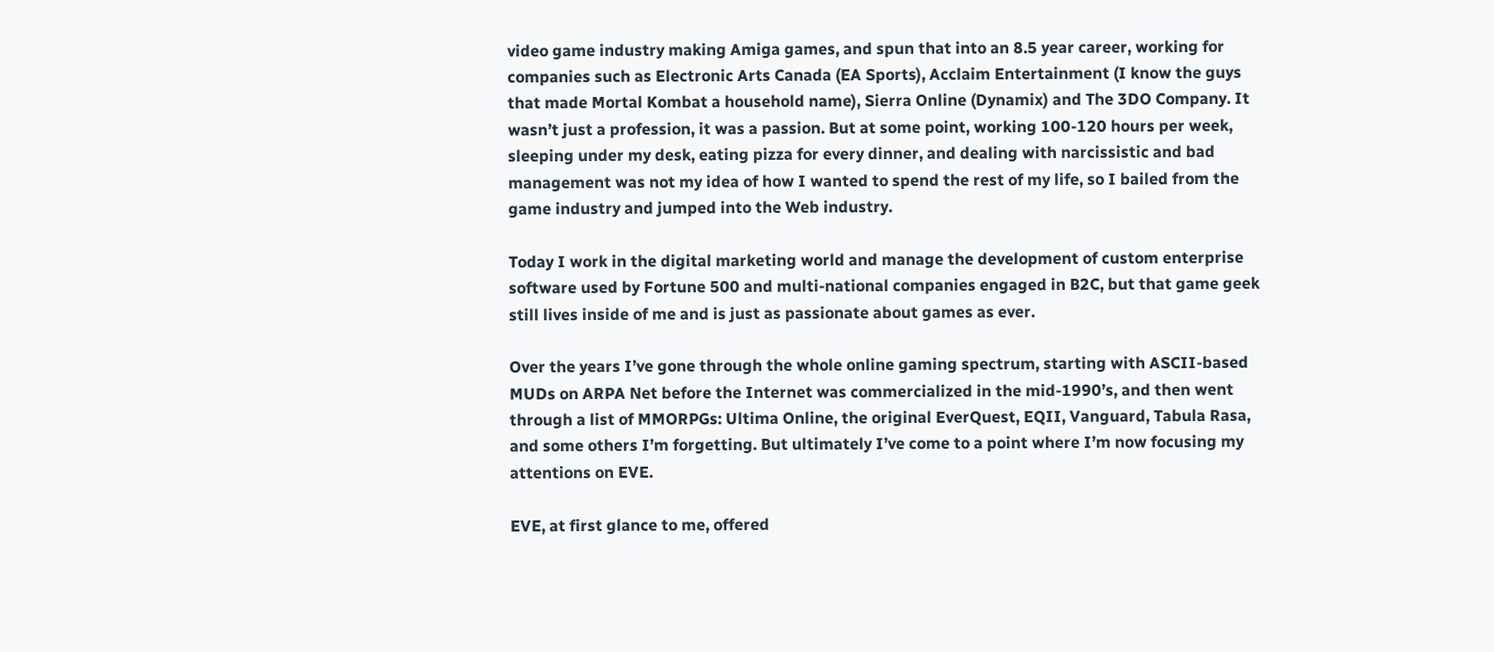video game industry making Amiga games, and spun that into an 8.5 year career, working for companies such as Electronic Arts Canada (EA Sports), Acclaim Entertainment (I know the guys that made Mortal Kombat a household name), Sierra Online (Dynamix) and The 3DO Company. It wasn’t just a profession, it was a passion. But at some point, working 100-120 hours per week, sleeping under my desk, eating pizza for every dinner, and dealing with narcissistic and bad management was not my idea of how I wanted to spend the rest of my life, so I bailed from the game industry and jumped into the Web industry.

Today I work in the digital marketing world and manage the development of custom enterprise software used by Fortune 500 and multi-national companies engaged in B2C, but that game geek still lives inside of me and is just as passionate about games as ever.

Over the years I’ve gone through the whole online gaming spectrum, starting with ASCII-based MUDs on ARPA Net before the Internet was commercialized in the mid-1990’s, and then went through a list of MMORPGs: Ultima Online, the original EverQuest, EQII, Vanguard, Tabula Rasa, and some others I’m forgetting. But ultimately I’ve come to a point where I’m now focusing my attentions on EVE.

EVE, at first glance to me, offered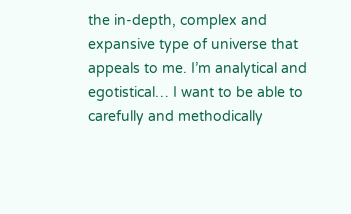the in-depth, complex and expansive type of universe that appeals to me. I’m analytical and egotistical… I want to be able to carefully and methodically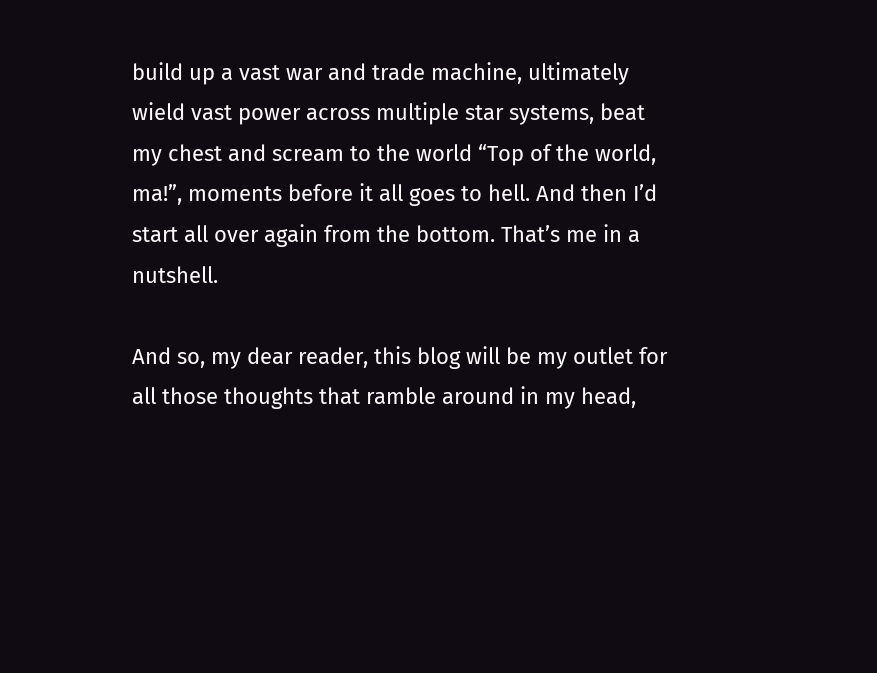build up a vast war and trade machine, ultimately wield vast power across multiple star systems, beat my chest and scream to the world “Top of the world, ma!”, moments before it all goes to hell. And then I’d start all over again from the bottom. That’s me in a nutshell.

And so, my dear reader, this blog will be my outlet for all those thoughts that ramble around in my head,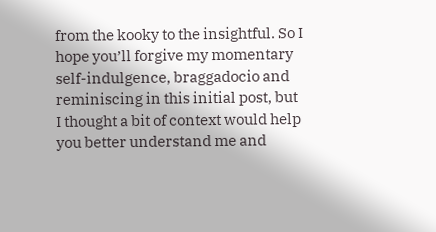from the kooky to the insightful. So I hope you’ll forgive my momentary self-indulgence, braggadocio and reminiscing in this initial post, but I thought a bit of context would help you better understand me and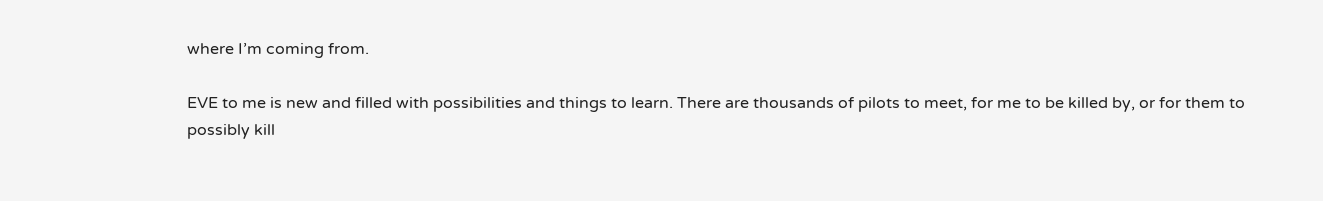where I’m coming from.

EVE to me is new and filled with possibilities and things to learn. There are thousands of pilots to meet, for me to be killed by, or for them to possibly kill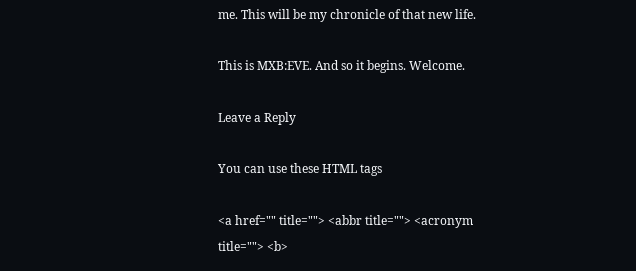me. This will be my chronicle of that new life.

This is MXB:EVE. And so it begins. Welcome.

Leave a Reply

You can use these HTML tags

<a href="" title=""> <abbr title=""> <acronym title=""> <b>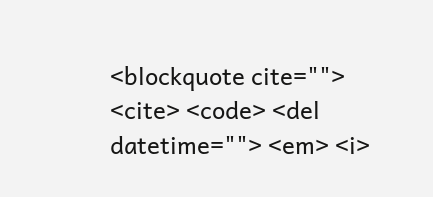<blockquote cite=""> <cite> <code> <del datetime=""> <em> <i>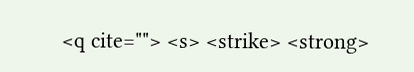<q cite=""> <s> <strike> <strong>